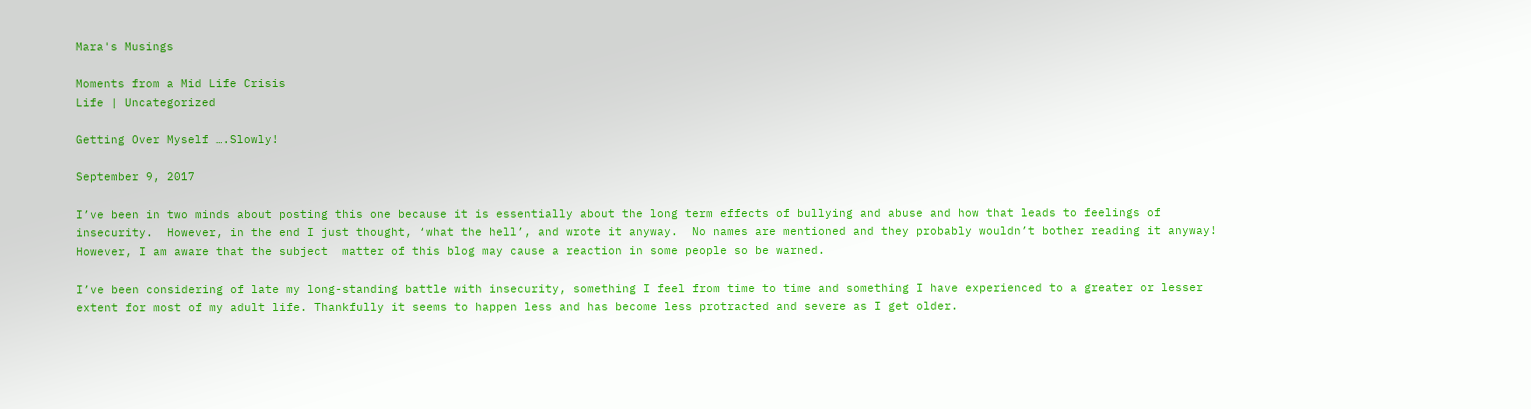Mara's Musings

Moments from a Mid Life Crisis
Life | Uncategorized

Getting Over Myself ….Slowly!

September 9, 2017

I’ve been in two minds about posting this one because it is essentially about the long term effects of bullying and abuse and how that leads to feelings of insecurity.  However, in the end I just thought, ‘what the hell’, and wrote it anyway.  No names are mentioned and they probably wouldn’t bother reading it anyway!  However, I am aware that the subject  matter of this blog may cause a reaction in some people so be warned.

I’ve been considering of late my long-standing battle with insecurity, something I feel from time to time and something I have experienced to a greater or lesser extent for most of my adult life. Thankfully it seems to happen less and has become less protracted and severe as I get older.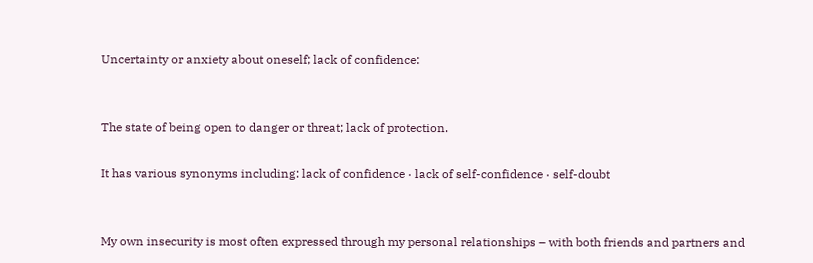Uncertainty or anxiety about oneself; lack of confidence:


The state of being open to danger or threat; lack of protection.

It has various synonyms including: lack of confidence · lack of self-confidence · self-doubt


My own insecurity is most often expressed through my personal relationships – with both friends and partners and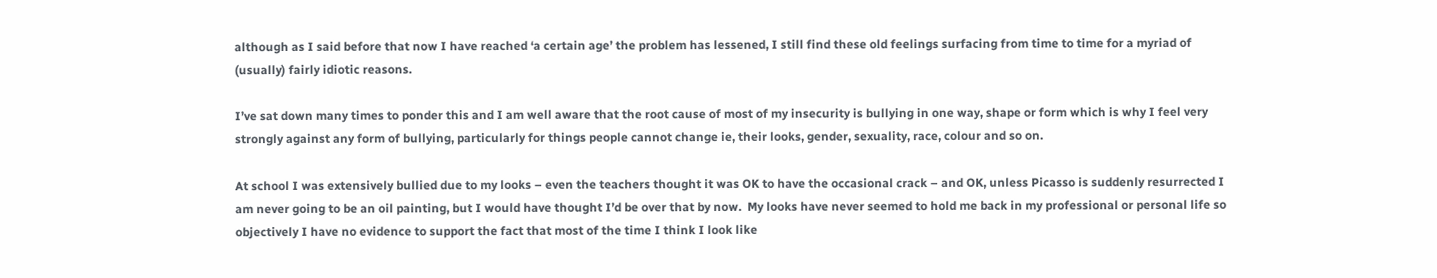although as I said before that now I have reached ‘a certain age’ the problem has lessened, I still find these old feelings surfacing from time to time for a myriad of (usually) fairly idiotic reasons.

I’ve sat down many times to ponder this and I am well aware that the root cause of most of my insecurity is bullying in one way, shape or form which is why I feel very strongly against any form of bullying, particularly for things people cannot change ie, their looks, gender, sexuality, race, colour and so on.

At school I was extensively bullied due to my looks – even the teachers thought it was OK to have the occasional crack – and OK, unless Picasso is suddenly resurrected I am never going to be an oil painting, but I would have thought I’d be over that by now.  My looks have never seemed to hold me back in my professional or personal life so objectively I have no evidence to support the fact that most of the time I think I look like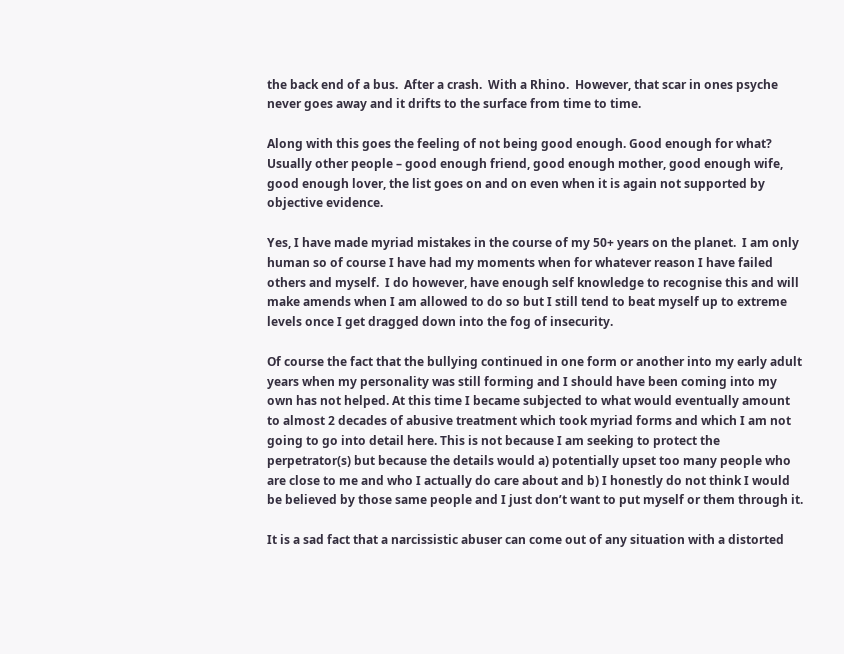the back end of a bus.  After a crash.  With a Rhino.  However, that scar in ones psyche never goes away and it drifts to the surface from time to time.

Along with this goes the feeling of not being good enough. Good enough for what? Usually other people – good enough friend, good enough mother, good enough wife, good enough lover, the list goes on and on even when it is again not supported by objective evidence.

Yes, I have made myriad mistakes in the course of my 50+ years on the planet.  I am only human so of course I have had my moments when for whatever reason I have failed others and myself.  I do however, have enough self knowledge to recognise this and will make amends when I am allowed to do so but I still tend to beat myself up to extreme levels once I get dragged down into the fog of insecurity.

Of course the fact that the bullying continued in one form or another into my early adult years when my personality was still forming and I should have been coming into my own has not helped. At this time I became subjected to what would eventually amount to almost 2 decades of abusive treatment which took myriad forms and which I am not going to go into detail here. This is not because I am seeking to protect the perpetrator(s) but because the details would a) potentially upset too many people who are close to me and who I actually do care about and b) I honestly do not think I would be believed by those same people and I just don’t want to put myself or them through it.

It is a sad fact that a narcissistic abuser can come out of any situation with a distorted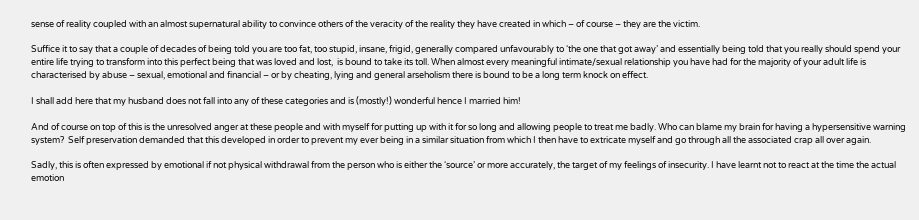sense of reality coupled with an almost supernatural ability to convince others of the veracity of the reality they have created in which – of course – they are the victim.

Suffice it to say that a couple of decades of being told you are too fat, too stupid, insane, frigid, generally compared unfavourably to ‘the one that got away’ and essentially being told that you really should spend your entire life trying to transform into this perfect being that was loved and lost,  is bound to take its toll. When almost every meaningful intimate/sexual relationship you have had for the majority of your adult life is characterised by abuse – sexual, emotional and financial – or by cheating, lying and general arseholism there is bound to be a long term knock on effect.

I shall add here that my husband does not fall into any of these categories and is (mostly!) wonderful hence I married him!

And of course on top of this is the unresolved anger at these people and with myself for putting up with it for so long and allowing people to treat me badly. Who can blame my brain for having a hypersensitive warning system?  Self preservation demanded that this developed in order to prevent my ever being in a similar situation from which I then have to extricate myself and go through all the associated crap all over again.

Sadly, this is often expressed by emotional if not physical withdrawal from the person who is either the ‘source’ or more accurately, the target of my feelings of insecurity. I have learnt not to react at the time the actual emotion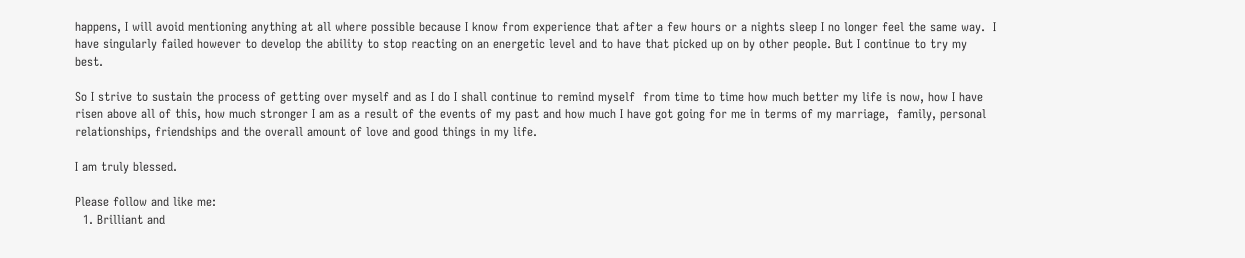happens, I will avoid mentioning anything at all where possible because I know from experience that after a few hours or a nights sleep I no longer feel the same way.  I have singularly failed however to develop the ability to stop reacting on an energetic level and to have that picked up on by other people. But I continue to try my best.

So I strive to sustain the process of getting over myself and as I do I shall continue to remind myself  from time to time how much better my life is now, how I have risen above all of this, how much stronger I am as a result of the events of my past and how much I have got going for me in terms of my marriage,  family, personal relationships, friendships and the overall amount of love and good things in my life.

I am truly blessed.

Please follow and like me:
  1. Brilliant and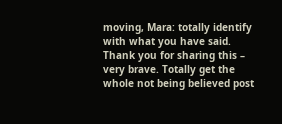moving, Mara: totally identify with what you have said. Thank you for sharing this – very brave. Totally get the whole not being believed post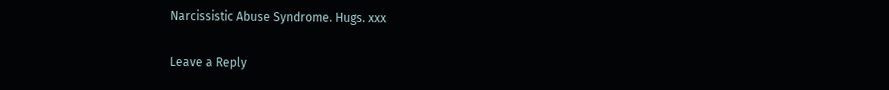Narcissistic Abuse Syndrome. Hugs. xxx

Leave a Reply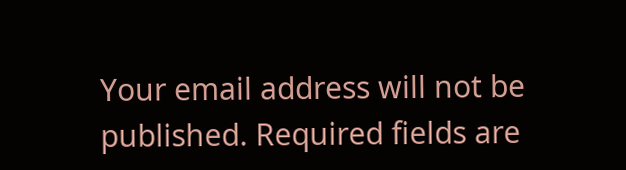Your email address will not be published. Required fields are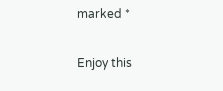marked *

Enjoy this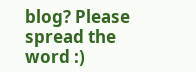blog? Please spread the word :)